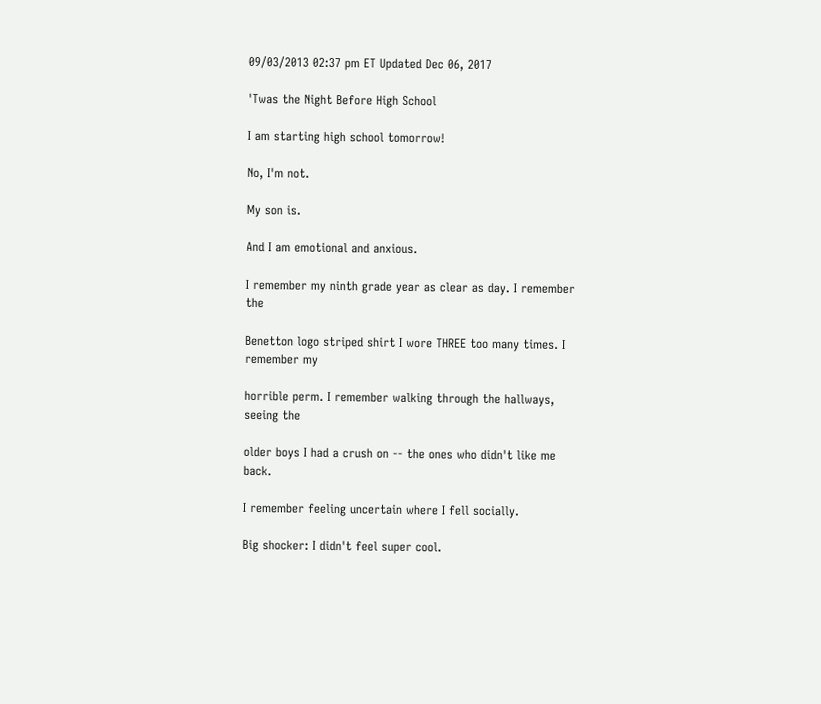09/03/2013 02:37 pm ET Updated Dec 06, 2017

'Twas the Night Before High School

I am starting high school tomorrow!

No, I'm not.

My son is.

And I am emotional and anxious.

I remember my ninth grade year as clear as day. I remember the

Benetton logo striped shirt I wore THREE too many times. I remember my

horrible perm. I remember walking through the hallways, seeing the

older boys I had a crush on -- the ones who didn't like me back.

I remember feeling uncertain where I fell socially.

Big shocker: I didn't feel super cool.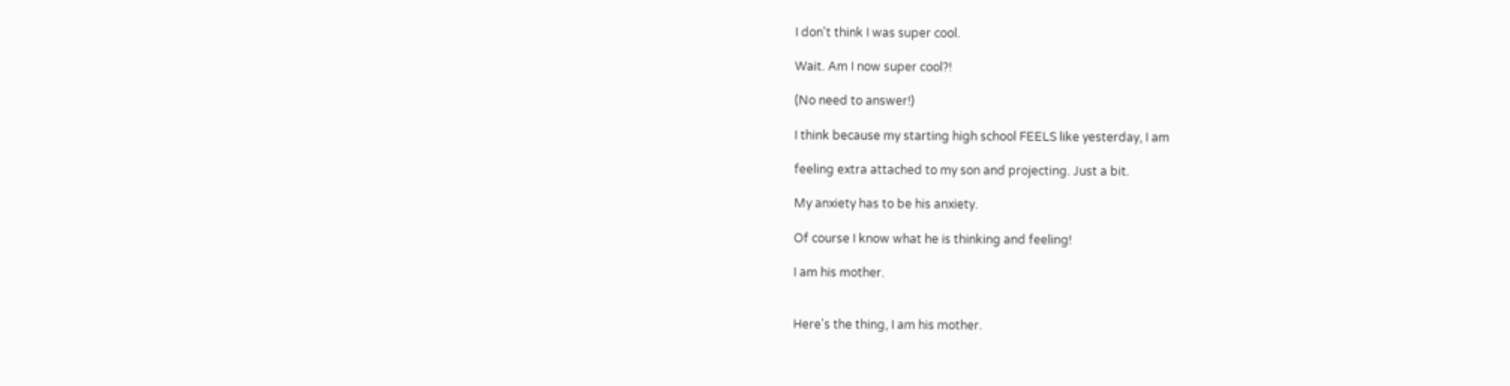I don't think I was super cool.

Wait. Am I now super cool?!

(No need to answer!)

I think because my starting high school FEELS like yesterday, I am

feeling extra attached to my son and projecting. Just a bit.

My anxiety has to be his anxiety.

Of course I know what he is thinking and feeling!

I am his mother.


Here's the thing, I am his mother.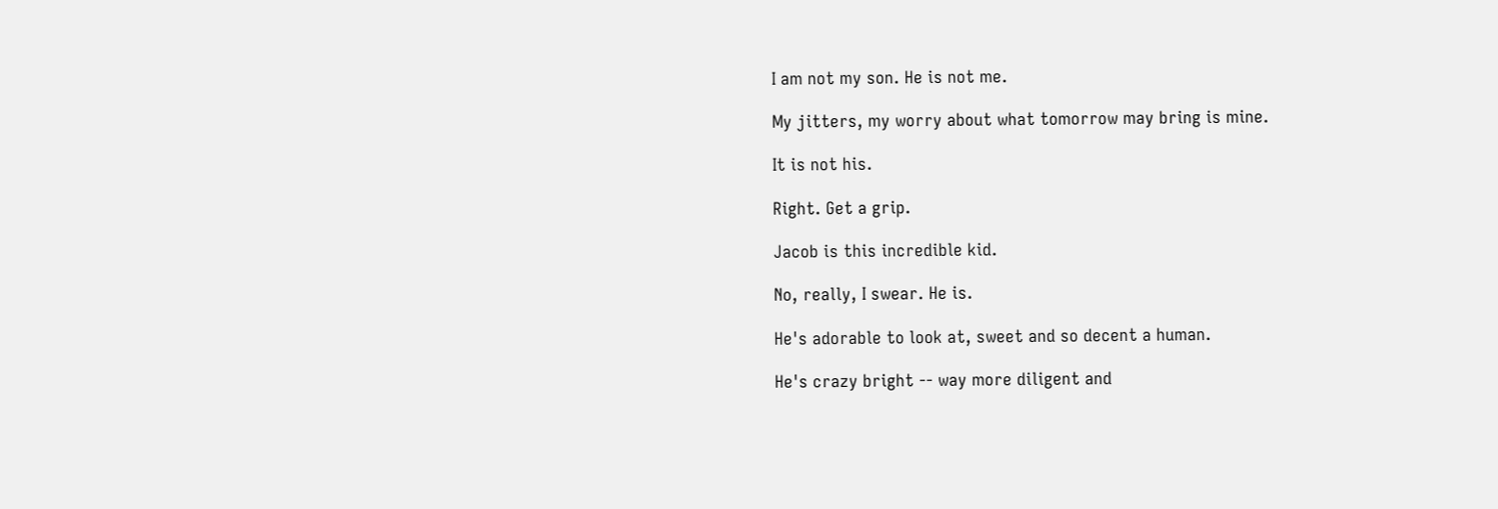I am not my son. He is not me.

My jitters, my worry about what tomorrow may bring is mine.

It is not his.

Right. Get a grip.

Jacob is this incredible kid.

No, really, I swear. He is.

He's adorable to look at, sweet and so decent a human.

He's crazy bright -- way more diligent and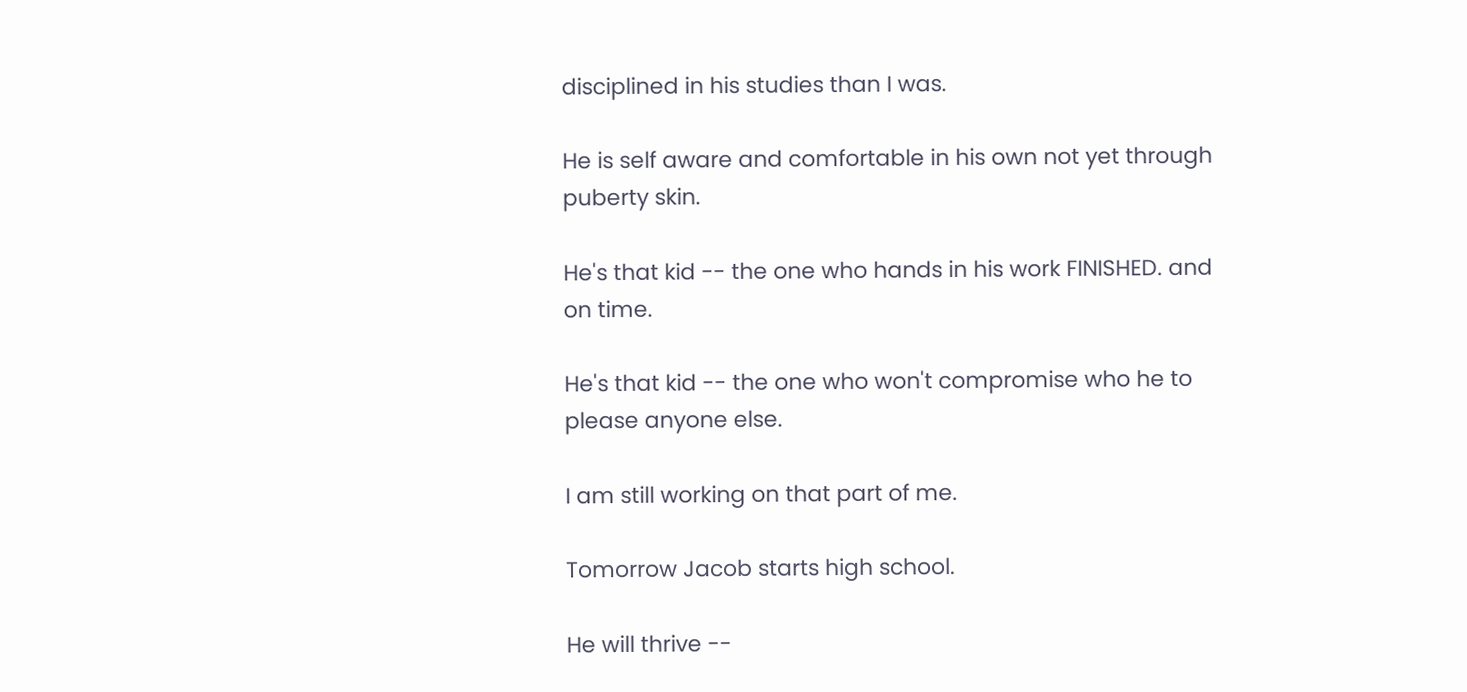disciplined in his studies than I was.

He is self aware and comfortable in his own not yet through puberty skin.

He's that kid -- the one who hands in his work FINISHED. and on time.

He's that kid -- the one who won't compromise who he to please anyone else.

I am still working on that part of me.

Tomorrow Jacob starts high school.

He will thrive --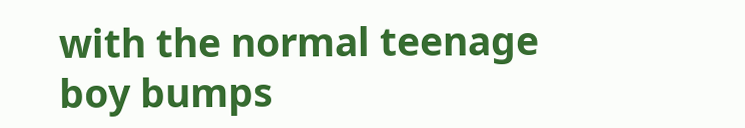with the normal teenage boy bumps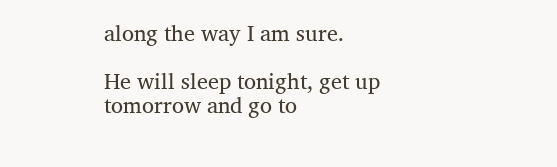along the way I am sure.

He will sleep tonight, get up tomorrow and go to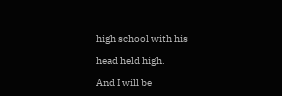high school with his

head held high.

And I will be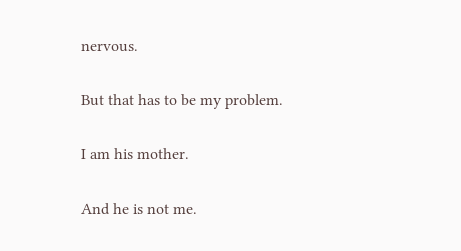nervous.

But that has to be my problem.

I am his mother.

And he is not me.